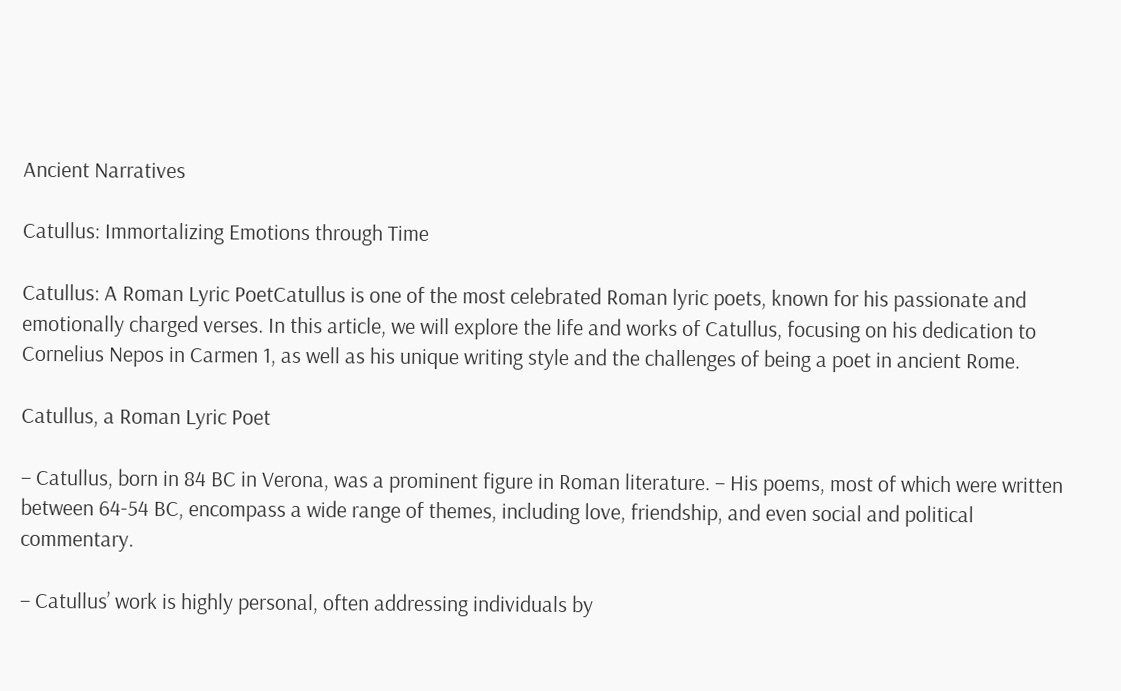Ancient Narratives

Catullus: Immortalizing Emotions through Time

Catullus: A Roman Lyric PoetCatullus is one of the most celebrated Roman lyric poets, known for his passionate and emotionally charged verses. In this article, we will explore the life and works of Catullus, focusing on his dedication to Cornelius Nepos in Carmen 1, as well as his unique writing style and the challenges of being a poet in ancient Rome.

Catullus, a Roman Lyric Poet

– Catullus, born in 84 BC in Verona, was a prominent figure in Roman literature. – His poems, most of which were written between 64-54 BC, encompass a wide range of themes, including love, friendship, and even social and political commentary.

– Catullus’ work is highly personal, often addressing individuals by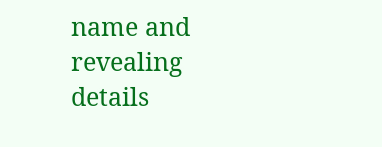name and revealing details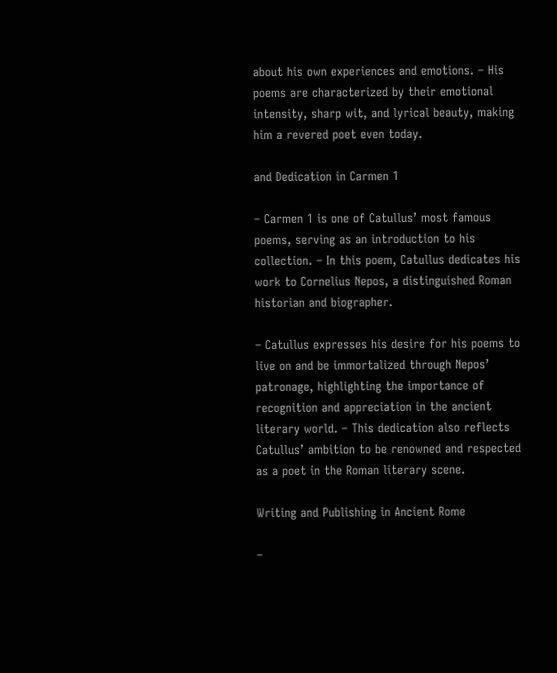about his own experiences and emotions. – His poems are characterized by their emotional intensity, sharp wit, and lyrical beauty, making him a revered poet even today.

and Dedication in Carmen 1

– Carmen 1 is one of Catullus’ most famous poems, serving as an introduction to his collection. – In this poem, Catullus dedicates his work to Cornelius Nepos, a distinguished Roman historian and biographer.

– Catullus expresses his desire for his poems to live on and be immortalized through Nepos’ patronage, highlighting the importance of recognition and appreciation in the ancient literary world. – This dedication also reflects Catullus’ ambition to be renowned and respected as a poet in the Roman literary scene.

Writing and Publishing in Ancient Rome

–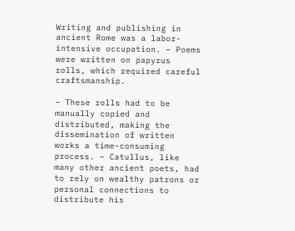Writing and publishing in ancient Rome was a labor-intensive occupation. – Poems were written on papyrus rolls, which required careful craftsmanship.

– These rolls had to be manually copied and distributed, making the dissemination of written works a time-consuming process. – Catullus, like many other ancient poets, had to rely on wealthy patrons or personal connections to distribute his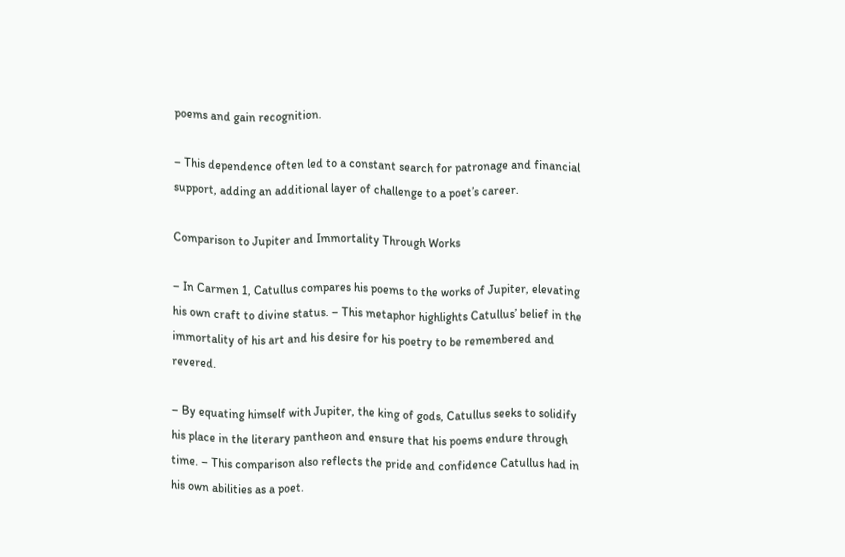poems and gain recognition.

– This dependence often led to a constant search for patronage and financial support, adding an additional layer of challenge to a poet’s career.

Comparison to Jupiter and Immortality Through Works

– In Carmen 1, Catullus compares his poems to the works of Jupiter, elevating his own craft to divine status. – This metaphor highlights Catullus’ belief in the immortality of his art and his desire for his poetry to be remembered and revered.

– By equating himself with Jupiter, the king of gods, Catullus seeks to solidify his place in the literary pantheon and ensure that his poems endure through time. – This comparison also reflects the pride and confidence Catullus had in his own abilities as a poet.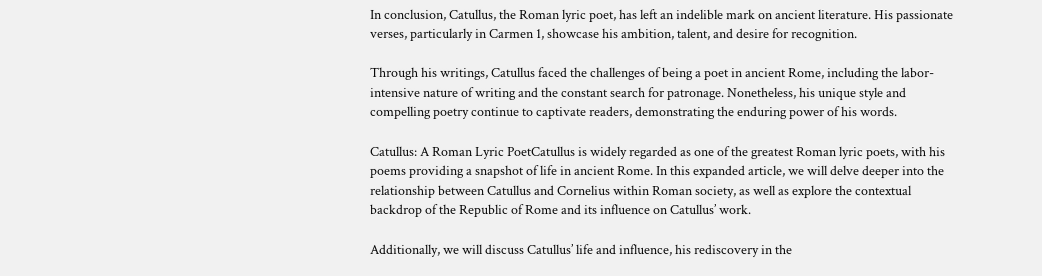In conclusion, Catullus, the Roman lyric poet, has left an indelible mark on ancient literature. His passionate verses, particularly in Carmen 1, showcase his ambition, talent, and desire for recognition.

Through his writings, Catullus faced the challenges of being a poet in ancient Rome, including the labor-intensive nature of writing and the constant search for patronage. Nonetheless, his unique style and compelling poetry continue to captivate readers, demonstrating the enduring power of his words.

Catullus: A Roman Lyric PoetCatullus is widely regarded as one of the greatest Roman lyric poets, with his poems providing a snapshot of life in ancient Rome. In this expanded article, we will delve deeper into the relationship between Catullus and Cornelius within Roman society, as well as explore the contextual backdrop of the Republic of Rome and its influence on Catullus’ work.

Additionally, we will discuss Catullus’ life and influence, his rediscovery in the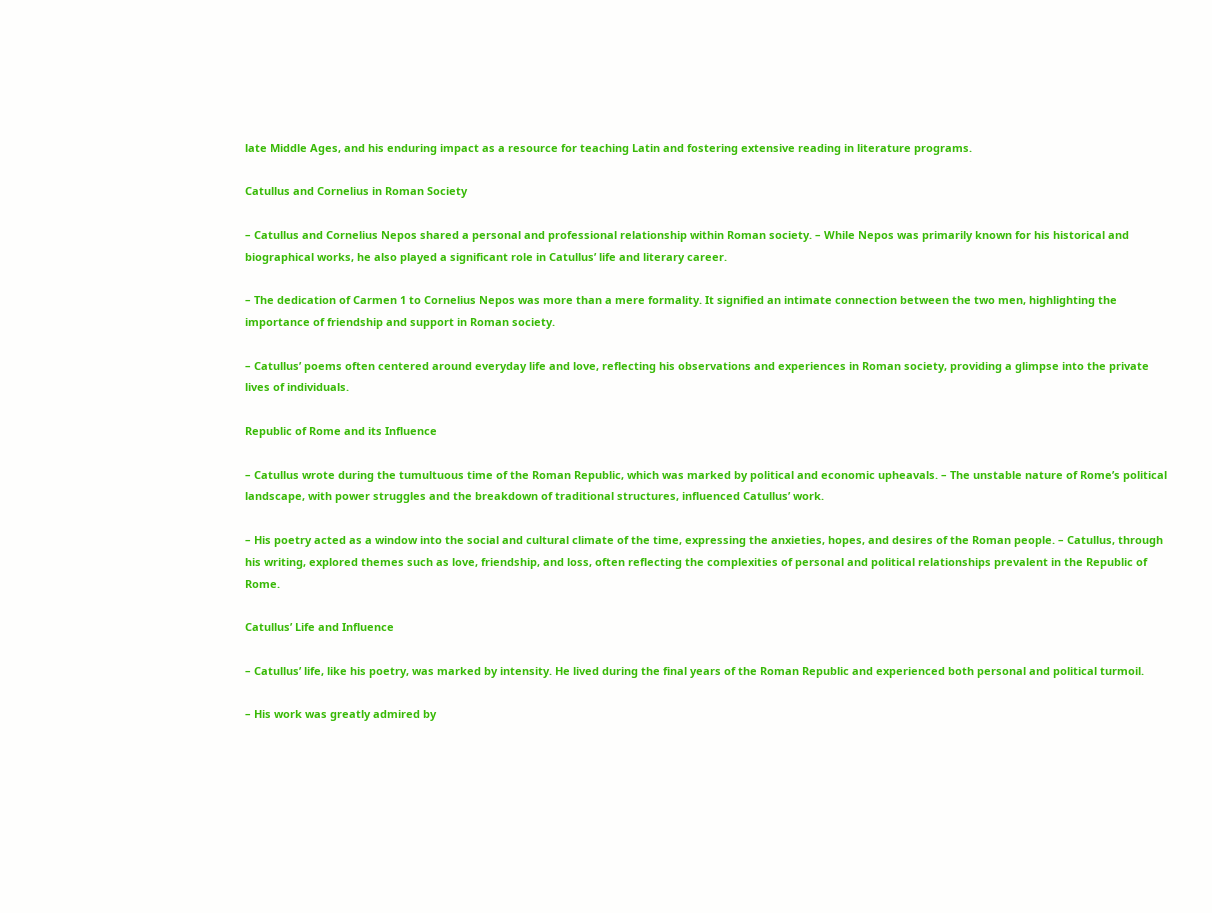late Middle Ages, and his enduring impact as a resource for teaching Latin and fostering extensive reading in literature programs.

Catullus and Cornelius in Roman Society

– Catullus and Cornelius Nepos shared a personal and professional relationship within Roman society. – While Nepos was primarily known for his historical and biographical works, he also played a significant role in Catullus’ life and literary career.

– The dedication of Carmen 1 to Cornelius Nepos was more than a mere formality. It signified an intimate connection between the two men, highlighting the importance of friendship and support in Roman society.

– Catullus’ poems often centered around everyday life and love, reflecting his observations and experiences in Roman society, providing a glimpse into the private lives of individuals.

Republic of Rome and its Influence

– Catullus wrote during the tumultuous time of the Roman Republic, which was marked by political and economic upheavals. – The unstable nature of Rome’s political landscape, with power struggles and the breakdown of traditional structures, influenced Catullus’ work.

– His poetry acted as a window into the social and cultural climate of the time, expressing the anxieties, hopes, and desires of the Roman people. – Catullus, through his writing, explored themes such as love, friendship, and loss, often reflecting the complexities of personal and political relationships prevalent in the Republic of Rome.

Catullus’ Life and Influence

– Catullus’ life, like his poetry, was marked by intensity. He lived during the final years of the Roman Republic and experienced both personal and political turmoil.

– His work was greatly admired by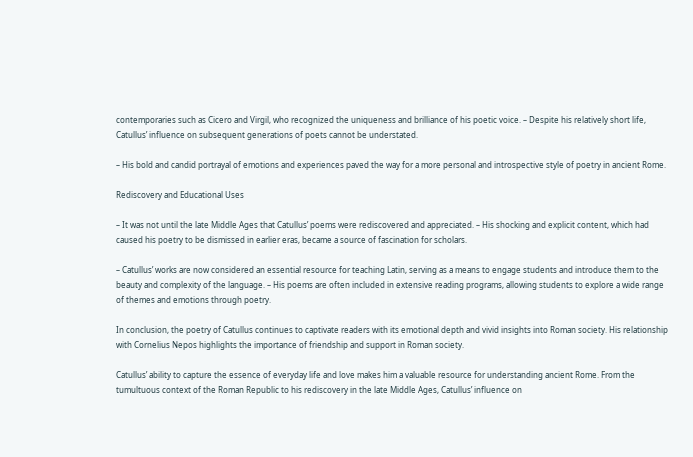contemporaries such as Cicero and Virgil, who recognized the uniqueness and brilliance of his poetic voice. – Despite his relatively short life, Catullus’ influence on subsequent generations of poets cannot be understated.

– His bold and candid portrayal of emotions and experiences paved the way for a more personal and introspective style of poetry in ancient Rome.

Rediscovery and Educational Uses

– It was not until the late Middle Ages that Catullus’ poems were rediscovered and appreciated. – His shocking and explicit content, which had caused his poetry to be dismissed in earlier eras, became a source of fascination for scholars.

– Catullus’ works are now considered an essential resource for teaching Latin, serving as a means to engage students and introduce them to the beauty and complexity of the language. – His poems are often included in extensive reading programs, allowing students to explore a wide range of themes and emotions through poetry.

In conclusion, the poetry of Catullus continues to captivate readers with its emotional depth and vivid insights into Roman society. His relationship with Cornelius Nepos highlights the importance of friendship and support in Roman society.

Catullus’ ability to capture the essence of everyday life and love makes him a valuable resource for understanding ancient Rome. From the tumultuous context of the Roman Republic to his rediscovery in the late Middle Ages, Catullus’ influence on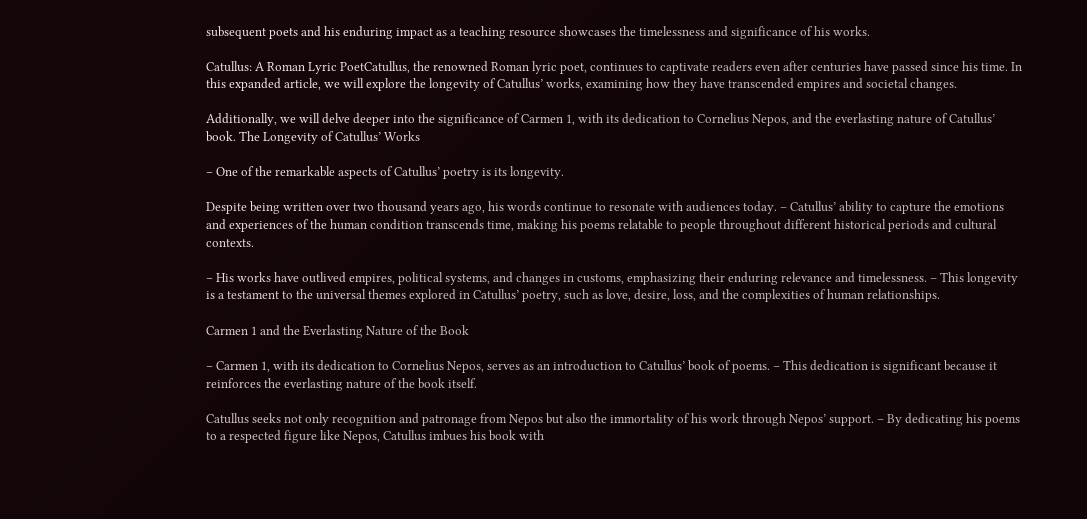subsequent poets and his enduring impact as a teaching resource showcases the timelessness and significance of his works.

Catullus: A Roman Lyric PoetCatullus, the renowned Roman lyric poet, continues to captivate readers even after centuries have passed since his time. In this expanded article, we will explore the longevity of Catullus’ works, examining how they have transcended empires and societal changes.

Additionally, we will delve deeper into the significance of Carmen 1, with its dedication to Cornelius Nepos, and the everlasting nature of Catullus’ book. The Longevity of Catullus’ Works

– One of the remarkable aspects of Catullus’ poetry is its longevity.

Despite being written over two thousand years ago, his words continue to resonate with audiences today. – Catullus’ ability to capture the emotions and experiences of the human condition transcends time, making his poems relatable to people throughout different historical periods and cultural contexts.

– His works have outlived empires, political systems, and changes in customs, emphasizing their enduring relevance and timelessness. – This longevity is a testament to the universal themes explored in Catullus’ poetry, such as love, desire, loss, and the complexities of human relationships.

Carmen 1 and the Everlasting Nature of the Book

– Carmen 1, with its dedication to Cornelius Nepos, serves as an introduction to Catullus’ book of poems. – This dedication is significant because it reinforces the everlasting nature of the book itself.

Catullus seeks not only recognition and patronage from Nepos but also the immortality of his work through Nepos’ support. – By dedicating his poems to a respected figure like Nepos, Catullus imbues his book with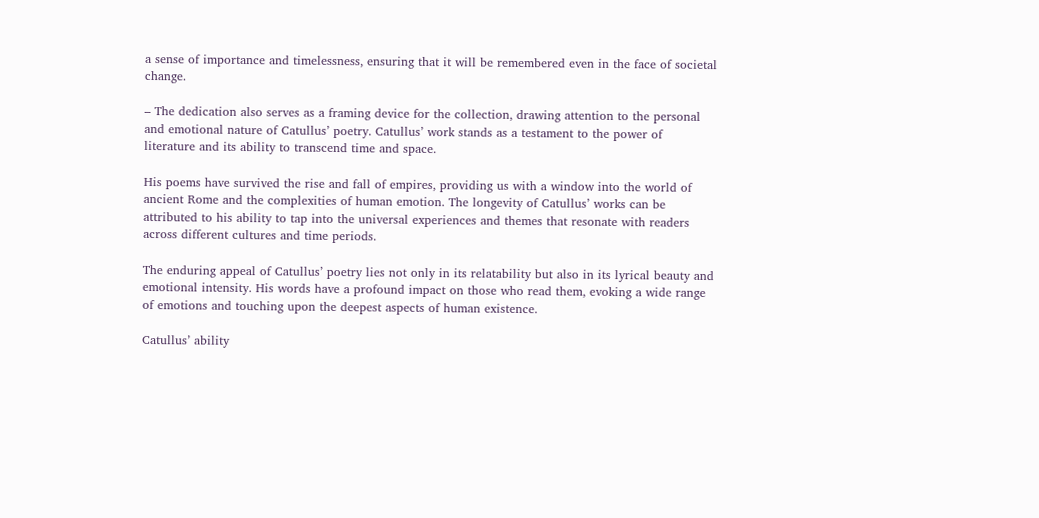a sense of importance and timelessness, ensuring that it will be remembered even in the face of societal change.

– The dedication also serves as a framing device for the collection, drawing attention to the personal and emotional nature of Catullus’ poetry. Catullus’ work stands as a testament to the power of literature and its ability to transcend time and space.

His poems have survived the rise and fall of empires, providing us with a window into the world of ancient Rome and the complexities of human emotion. The longevity of Catullus’ works can be attributed to his ability to tap into the universal experiences and themes that resonate with readers across different cultures and time periods.

The enduring appeal of Catullus’ poetry lies not only in its relatability but also in its lyrical beauty and emotional intensity. His words have a profound impact on those who read them, evoking a wide range of emotions and touching upon the deepest aspects of human existence.

Catullus’ ability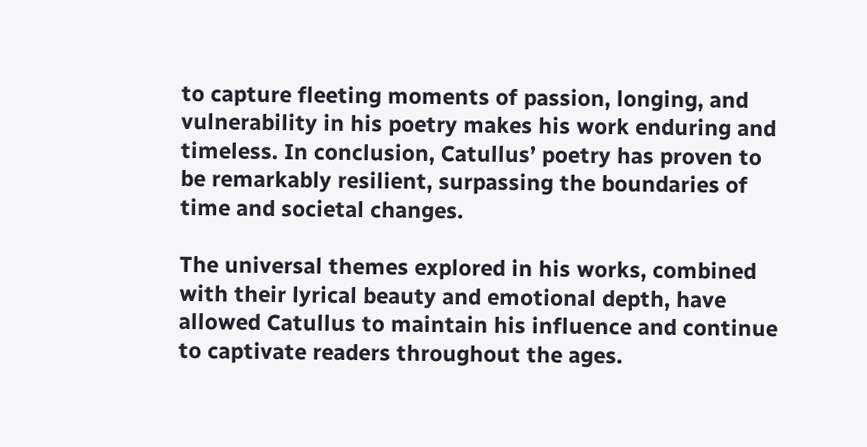to capture fleeting moments of passion, longing, and vulnerability in his poetry makes his work enduring and timeless. In conclusion, Catullus’ poetry has proven to be remarkably resilient, surpassing the boundaries of time and societal changes.

The universal themes explored in his works, combined with their lyrical beauty and emotional depth, have allowed Catullus to maintain his influence and continue to captivate readers throughout the ages.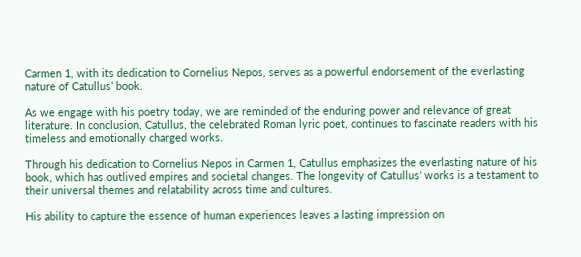Carmen 1, with its dedication to Cornelius Nepos, serves as a powerful endorsement of the everlasting nature of Catullus’ book.

As we engage with his poetry today, we are reminded of the enduring power and relevance of great literature. In conclusion, Catullus, the celebrated Roman lyric poet, continues to fascinate readers with his timeless and emotionally charged works.

Through his dedication to Cornelius Nepos in Carmen 1, Catullus emphasizes the everlasting nature of his book, which has outlived empires and societal changes. The longevity of Catullus’ works is a testament to their universal themes and relatability across time and cultures.

His ability to capture the essence of human experiences leaves a lasting impression on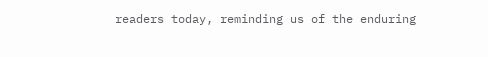readers today, reminding us of the enduring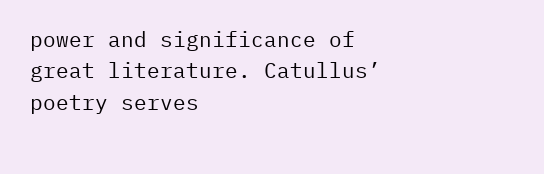power and significance of great literature. Catullus’ poetry serves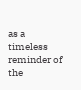as a timeless reminder of the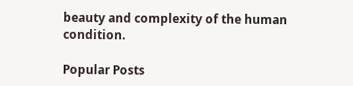beauty and complexity of the human condition.

Popular Posts